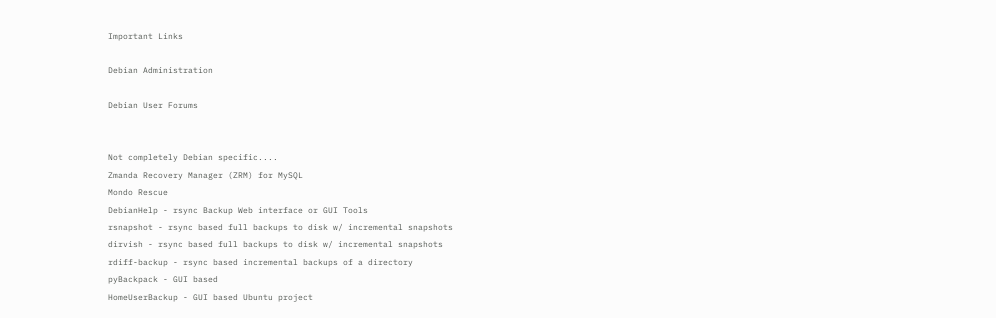Important Links

Debian Administration

Debian User Forums


Not completely Debian specific....
Zmanda Recovery Manager (ZRM) for MySQL
Mondo Rescue
DebianHelp - rsync Backup Web interface or GUI Tools
rsnapshot - rsync based full backups to disk w/ incremental snapshots
dirvish - rsync based full backups to disk w/ incremental snapshots
rdiff-backup - rsync based incremental backups of a directory
pyBackpack - GUI based
HomeUserBackup - GUI based Ubuntu project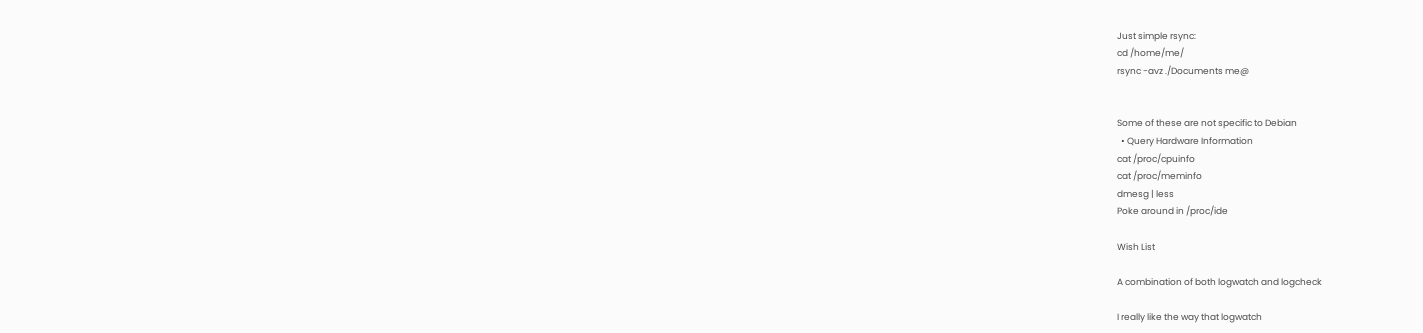Just simple rsync:
cd /home/me/
rsync -avz ./Documents me@


Some of these are not specific to Debian
  • Query Hardware Information
cat /proc/cpuinfo
cat /proc/meminfo
dmesg | less
Poke around in /proc/ide

Wish List

A combination of both logwatch and logcheck

I really like the way that logwatch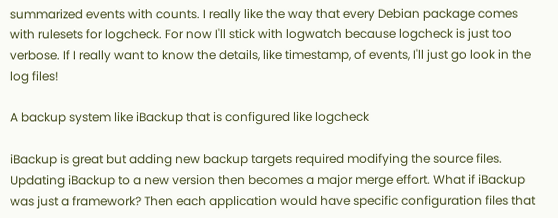summarized events with counts. I really like the way that every Debian package comes with rulesets for logcheck. For now I'll stick with logwatch because logcheck is just too verbose. If I really want to know the details, like timestamp, of events, I'll just go look in the log files!

A backup system like iBackup that is configured like logcheck

iBackup is great but adding new backup targets required modifying the source files. Updating iBackup to a new version then becomes a major merge effort. What if iBackup was just a framework? Then each application would have specific configuration files that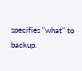specifies "what" to backup.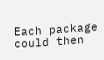Each package could then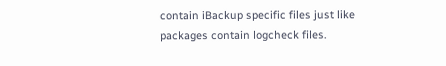contain iBackup specific files just like packages contain logcheck files.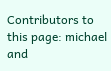Contributors to this page: michael and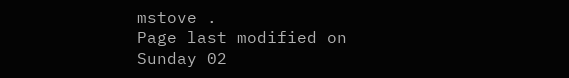mstove .
Page last modified on Sunday 02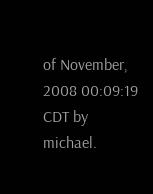of November, 2008 00:09:19 CDT by michael.